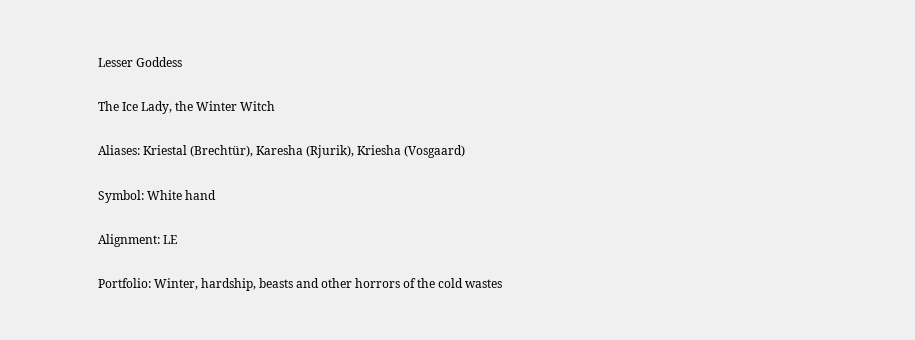Lesser Goddess

The Ice Lady, the Winter Witch

Aliases: Kriestal (Brechtür), Karesha (Rjurik), Kriesha (Vosgaard)

Symbol: White hand

Alignment: LE

Portfolio: Winter, hardship, beasts and other horrors of the cold wastes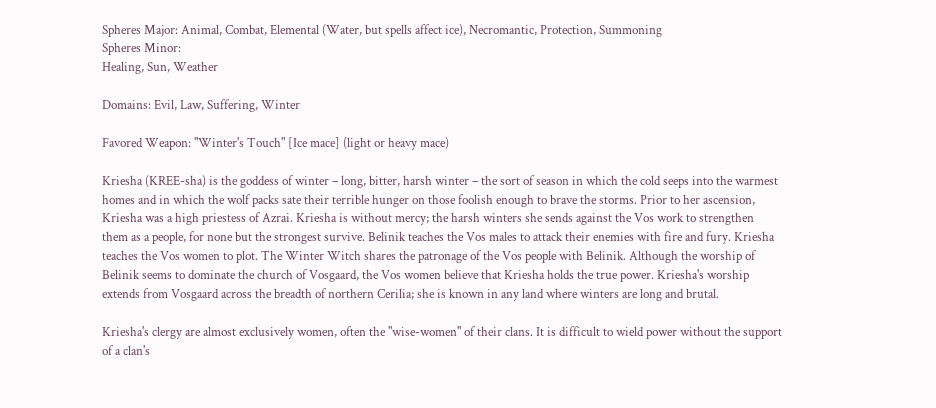Spheres Major: Animal, Combat, Elemental (Water, but spells affect ice), Necromantic, Protection, Summoning
Spheres Minor:
Healing, Sun, Weather

Domains: Evil, Law, Suffering, Winter

Favored Weapon: "Winter's Touch" [Ice mace] (light or heavy mace)

Kriesha (KREE-sha) is the goddess of winter – long, bitter, harsh winter – the sort of season in which the cold seeps into the warmest homes and in which the wolf packs sate their terrible hunger on those foolish enough to brave the storms. Prior to her ascension, Kriesha was a high priestess of Azrai. Kriesha is without mercy; the harsh winters she sends against the Vos work to strengthen them as a people, for none but the strongest survive. Belinik teaches the Vos males to attack their enemies with fire and fury. Kriesha teaches the Vos women to plot. The Winter Witch shares the patronage of the Vos people with Belinik. Although the worship of Belinik seems to dominate the church of Vosgaard, the Vos women believe that Kriesha holds the true power. Kriesha's worship extends from Vosgaard across the breadth of northern Cerilia; she is known in any land where winters are long and brutal.

Kriesha's clergy are almost exclusively women, often the "wise-women" of their clans. It is difficult to wield power without the support of a clan's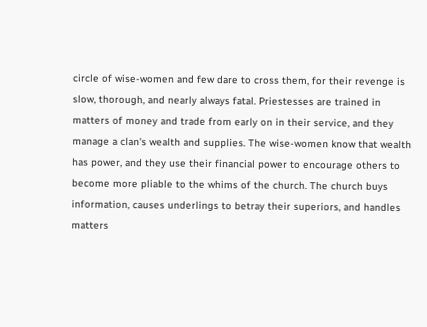circle of wise-women and few dare to cross them, for their revenge is slow, thorough, and nearly always fatal. Priestesses are trained in matters of money and trade from early on in their service, and they manage a clan's wealth and supplies. The wise-women know that wealth has power, and they use their financial power to encourage others to become more pliable to the whims of the church. The church buys information, causes underlings to betray their superiors, and handles matters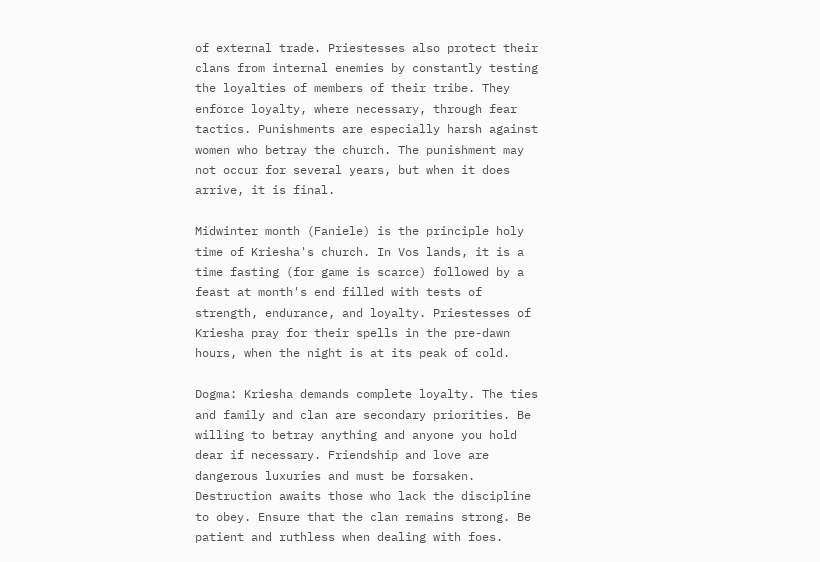of external trade. Priestesses also protect their clans from internal enemies by constantly testing the loyalties of members of their tribe. They enforce loyalty, where necessary, through fear tactics. Punishments are especially harsh against women who betray the church. The punishment may not occur for several years, but when it does arrive, it is final.

Midwinter month (Faniele) is the principle holy time of Kriesha's church. In Vos lands, it is a time fasting (for game is scarce) followed by a feast at month's end filled with tests of strength, endurance, and loyalty. Priestesses of Kriesha pray for their spells in the pre-dawn hours, when the night is at its peak of cold.

Dogma: Kriesha demands complete loyalty. The ties and family and clan are secondary priorities. Be willing to betray anything and anyone you hold dear if necessary. Friendship and love are dangerous luxuries and must be forsaken. Destruction awaits those who lack the discipline to obey. Ensure that the clan remains strong. Be patient and ruthless when dealing with foes.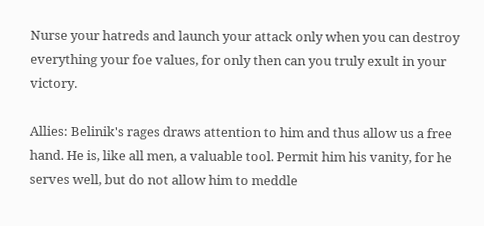Nurse your hatreds and launch your attack only when you can destroy everything your foe values, for only then can you truly exult in your victory.

Allies: Belinik's rages draws attention to him and thus allow us a free hand. He is, like all men, a valuable tool. Permit him his vanity, for he serves well, but do not allow him to meddle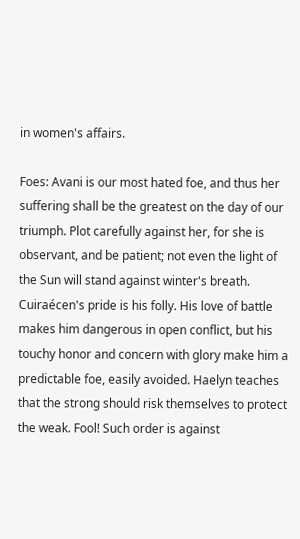in women's affairs.

Foes: Avani is our most hated foe, and thus her suffering shall be the greatest on the day of our triumph. Plot carefully against her, for she is observant, and be patient; not even the light of the Sun will stand against winter's breath. Cuiraécen's pride is his folly. His love of battle makes him dangerous in open conflict, but his touchy honor and concern with glory make him a predictable foe, easily avoided. Haelyn teaches that the strong should risk themselves to protect the weak. Fool! Such order is against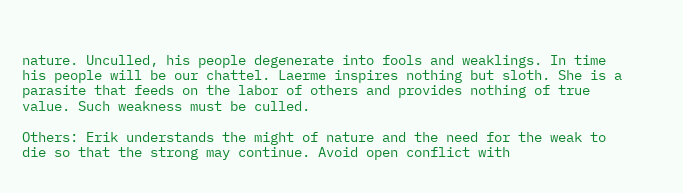nature. Unculled, his people degenerate into fools and weaklings. In time his people will be our chattel. Laerme inspires nothing but sloth. She is a parasite that feeds on the labor of others and provides nothing of true value. Such weakness must be culled.

Others: Erik understands the might of nature and the need for the weak to die so that the strong may continue. Avoid open conflict with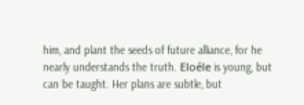him, and plant the seeds of future alliance, for he nearly understands the truth. Eloéle is young, but can be taught. Her plans are subtle, but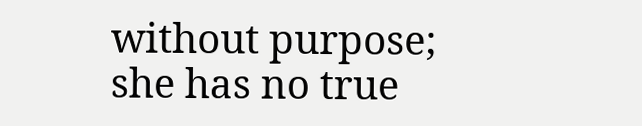without purpose; she has no true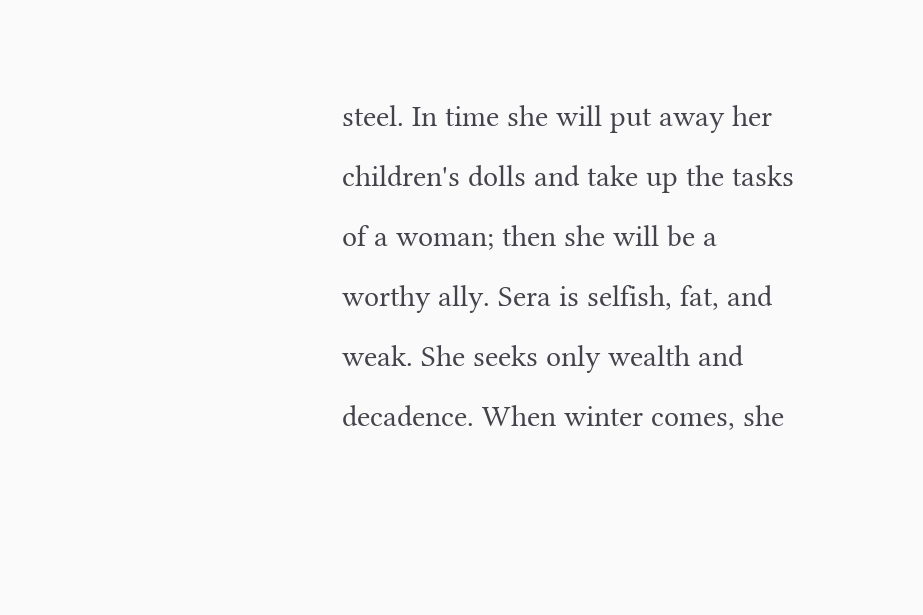steel. In time she will put away her children's dolls and take up the tasks of a woman; then she will be a worthy ally. Sera is selfish, fat, and weak. She seeks only wealth and decadence. When winter comes, she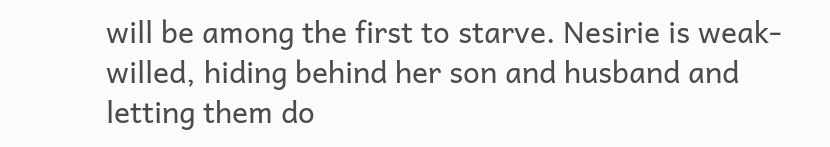will be among the first to starve. Nesirie is weak-willed, hiding behind her son and husband and letting them do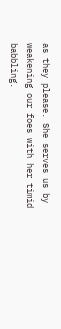as they please. She serves us by weakening our foes with her timid babbling.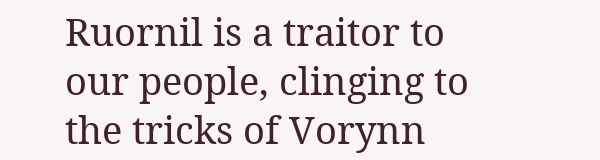Ruornil is a traitor to our people, clinging to the tricks of Vorynn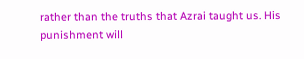rather than the truths that Azrai taught us. His punishment will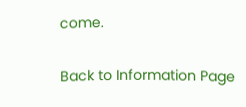come.

Back to Information Page